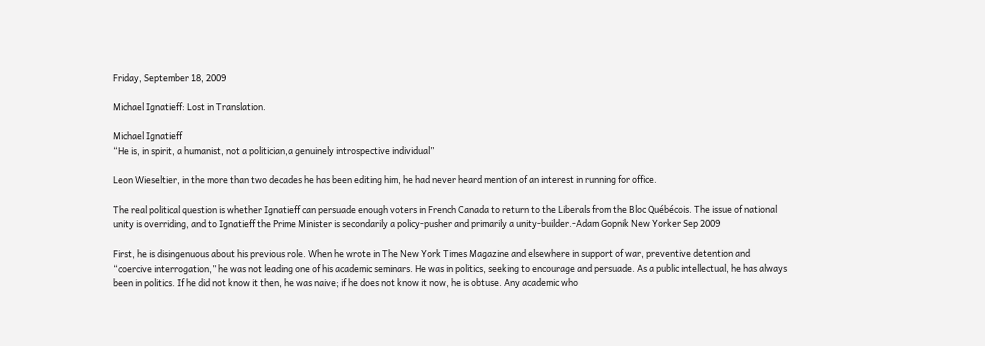Friday, September 18, 2009

Michael Ignatieff: Lost in Translation.

Michael Ignatieff
“He is, in spirit, a humanist, not a politician,a genuinely introspective individual”

Leon Wieseltier, in the more than two decades he has been editing him, he had never heard mention of an interest in running for office.

The real political question is whether Ignatieff can persuade enough voters in French Canada to return to the Liberals from the Bloc Québécois. The issue of national unity is overriding, and to Ignatieff the Prime Minister is secondarily a policy-pusher and primarily a unity-builder.-Adam Gopnik New Yorker Sep 2009

First, he is disingenuous about his previous role. When he wrote in The New York Times Magazine and elsewhere in support of war, preventive detention and “coercive interrogation,” he was not leading one of his academic seminars. He was in politics, seeking to encourage and persuade. As a public intellectual, he has always been in politics. If he did not know it then, he was naive; if he does not know it now, he is obtuse. Any academic who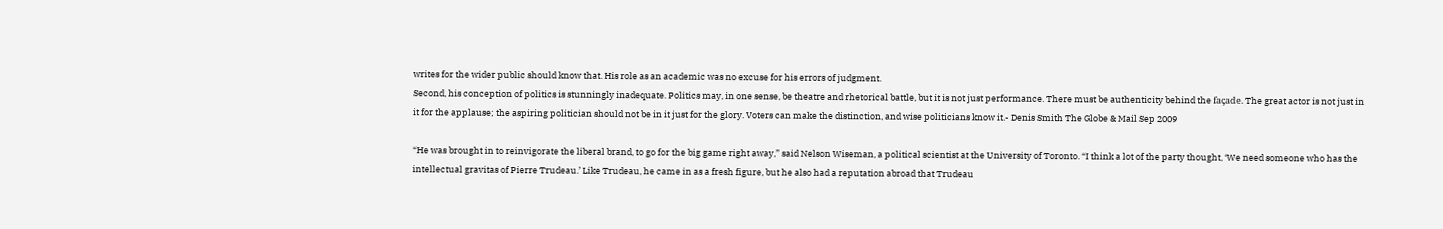writes for the wider public should know that. His role as an academic was no excuse for his errors of judgment.
Second, his conception of politics is stunningly inadequate. Politics may, in one sense, be theatre and rhetorical battle, but it is not just performance. There must be authenticity behind the façade. The great actor is not just in it for the applause; the aspiring politician should not be in it just for the glory. Voters can make the distinction, and wise politicians know it.- Denis Smith The Globe & Mail Sep 2009

“He was brought in to reinvigorate the liberal brand, to go for the big game right away,” said Nelson Wiseman, a political scientist at the University of Toronto. “I think a lot of the party thought, ‘We need someone who has the intellectual gravitas of Pierre Trudeau.’ Like Trudeau, he came in as a fresh figure, but he also had a reputation abroad that Trudeau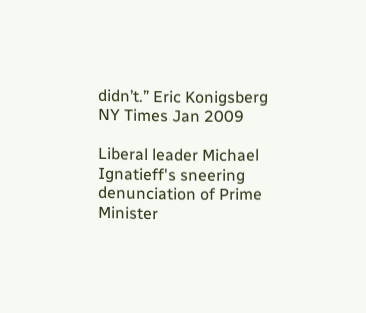didn’t.” Eric Konigsberg  NY Times Jan 2009

Liberal leader Michael Ignatieff's sneering denunciation of Prime Minister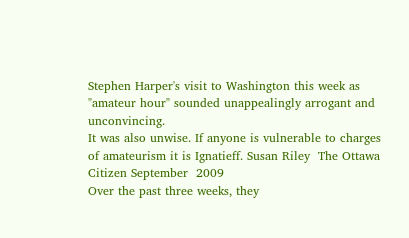Stephen Harper's visit to Washington this week as "amateur hour" sounded unappealingly arrogant and unconvincing.
It was also unwise. If anyone is vulnerable to charges of amateurism it is Ignatieff. Susan Riley  The Ottawa Citizen September  2009
Over the past three weeks, they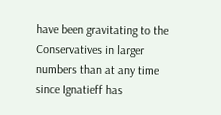have been gravitating to the Conservatives in larger numbers than at any time since Ignatieff has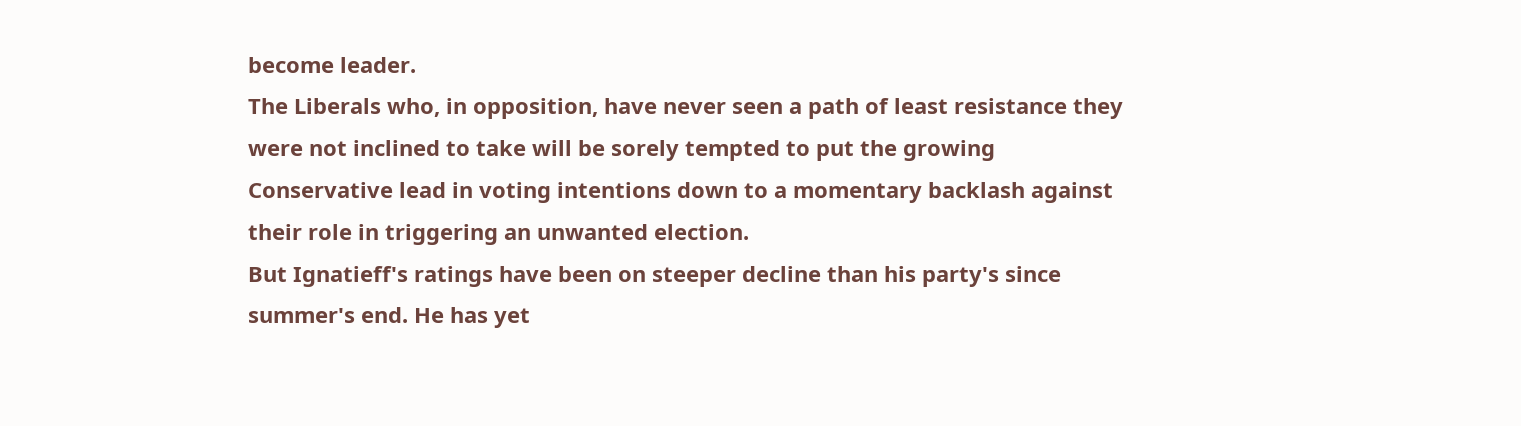become leader.
The Liberals who, in opposition, have never seen a path of least resistance they were not inclined to take will be sorely tempted to put the growing Conservative lead in voting intentions down to a momentary backlash against their role in triggering an unwanted election.
But Ignatieff's ratings have been on steeper decline than his party's since summer's end. He has yet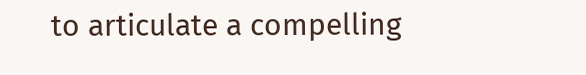to articulate a compelling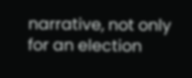narrative, not only for an election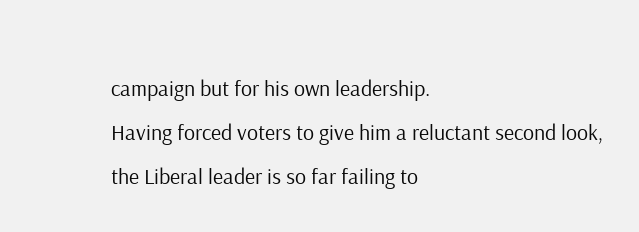campaign but for his own leadership.
Having forced voters to give him a reluctant second look, the Liberal leader is so far failing to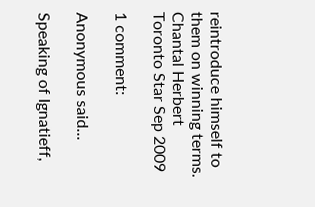reintroduce himself to them on winning terms. Chantal Herbert Toronto Star Sep 2009

1 comment:

Anonymous said...

Speaking of Ignatieff,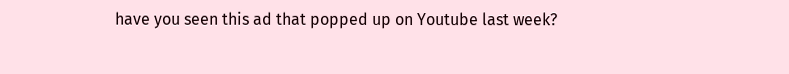have you seen this ad that popped up on Youtube last week?